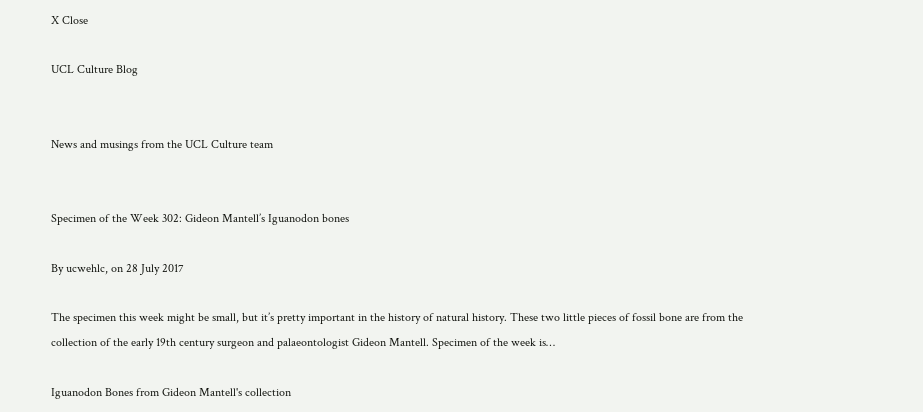X Close

UCL Culture Blog


News and musings from the UCL Culture team


Specimen of the Week 302: Gideon Mantell’s Iguanodon bones

By ucwehlc, on 28 July 2017

The specimen this week might be small, but it’s pretty important in the history of natural history. These two little pieces of fossil bone are from the collection of the early 19th century surgeon and palaeontologist Gideon Mantell. Specimen of the week is…

Iguanodon Bones from Gideon Mantell's collection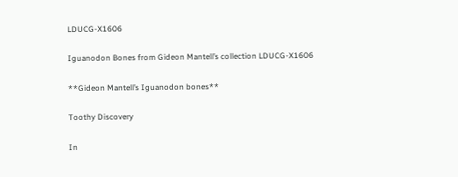LDUCG-X1606

Iguanodon Bones from Gideon Mantell’s collection LDUCG-X1606

**Gideon Mantell’s Iguanodon bones**

Toothy Discovery

In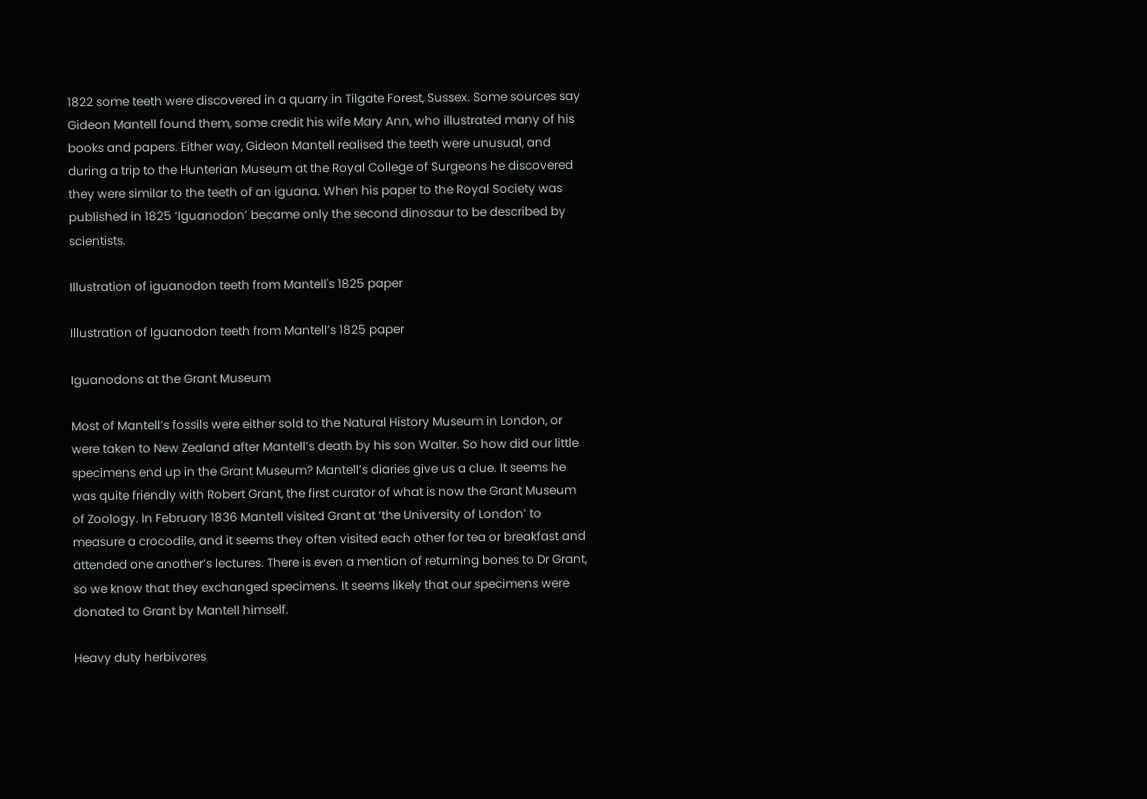1822 some teeth were discovered in a quarry in Tilgate Forest, Sussex. Some sources say Gideon Mantell found them, some credit his wife Mary Ann, who illustrated many of his books and papers. Either way, Gideon Mantell realised the teeth were unusual, and during a trip to the Hunterian Museum at the Royal College of Surgeons he discovered they were similar to the teeth of an iguana. When his paper to the Royal Society was published in 1825 ‘Iguanodon’ became only the second dinosaur to be described by scientists.

Illustration of iguanodon teeth from Mantell's 1825 paper

Illustration of Iguanodon teeth from Mantell’s 1825 paper

Iguanodons at the Grant Museum

Most of Mantell’s fossils were either sold to the Natural History Museum in London, or were taken to New Zealand after Mantell’s death by his son Walter. So how did our little specimens end up in the Grant Museum? Mantell’s diaries give us a clue. It seems he was quite friendly with Robert Grant, the first curator of what is now the Grant Museum of Zoology. In February 1836 Mantell visited Grant at ‘the University of London’ to measure a crocodile, and it seems they often visited each other for tea or breakfast and attended one another’s lectures. There is even a mention of returning bones to Dr Grant, so we know that they exchanged specimens. It seems likely that our specimens were donated to Grant by Mantell himself.

Heavy duty herbivores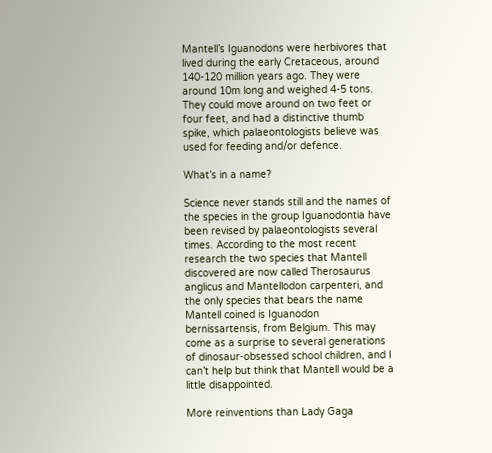Mantell’s Iguanodons were herbivores that lived during the early Cretaceous, around 140-120 million years ago. They were around 10m long and weighed 4-5 tons. They could move around on two feet or four feet, and had a distinctive thumb spike, which palaeontologists believe was used for feeding and/or defence.

What’s in a name?

Science never stands still and the names of the species in the group Iguanodontia have been revised by palaeontologists several times. According to the most recent research the two species that Mantell discovered are now called Therosaurus anglicus and Mantellodon carpenteri, and the only species that bears the name Mantell coined is Iguanodon bernissartensis, from Belgium. This may come as a surprise to several generations of dinosaur-obsessed school children, and I can’t help but think that Mantell would be a little disappointed.

More reinventions than Lady Gaga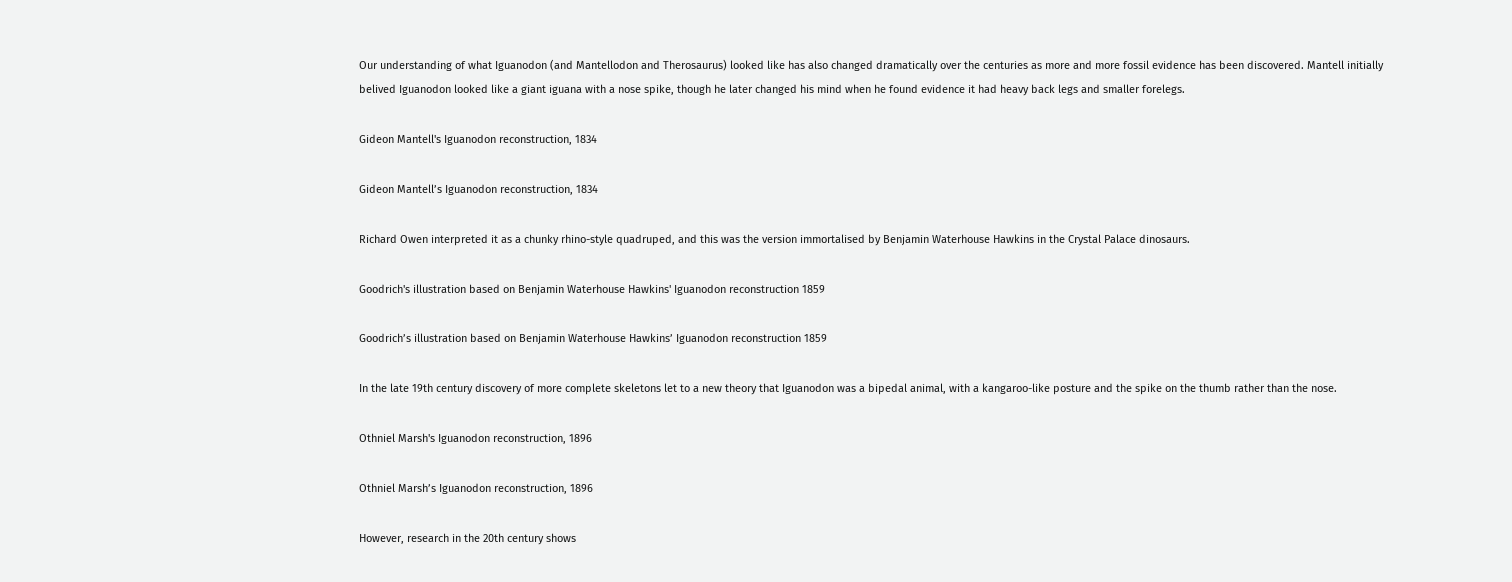Our understanding of what Iguanodon (and Mantellodon and Therosaurus) looked like has also changed dramatically over the centuries as more and more fossil evidence has been discovered. Mantell initially belived Iguanodon looked like a giant iguana with a nose spike, though he later changed his mind when he found evidence it had heavy back legs and smaller forelegs.

Gideon Mantell's Iguanodon reconstruction, 1834

Gideon Mantell’s Iguanodon reconstruction, 1834

Richard Owen interpreted it as a chunky rhino-style quadruped, and this was the version immortalised by Benjamin Waterhouse Hawkins in the Crystal Palace dinosaurs.

Goodrich's illustration based on Benjamin Waterhouse Hawkins' Iguanodon reconstruction 1859

Goodrich’s illustration based on Benjamin Waterhouse Hawkins’ Iguanodon reconstruction 1859

In the late 19th century discovery of more complete skeletons let to a new theory that Iguanodon was a bipedal animal, with a kangaroo-like posture and the spike on the thumb rather than the nose.

Othniel Marsh's Iguanodon reconstruction, 1896

Othniel Marsh’s Iguanodon reconstruction, 1896

However, research in the 20th century shows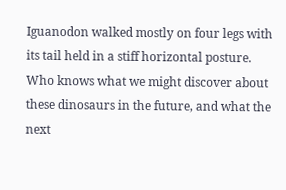Iguanodon walked mostly on four legs with its tail held in a stiff horizontal posture. Who knows what we might discover about these dinosaurs in the future, and what the next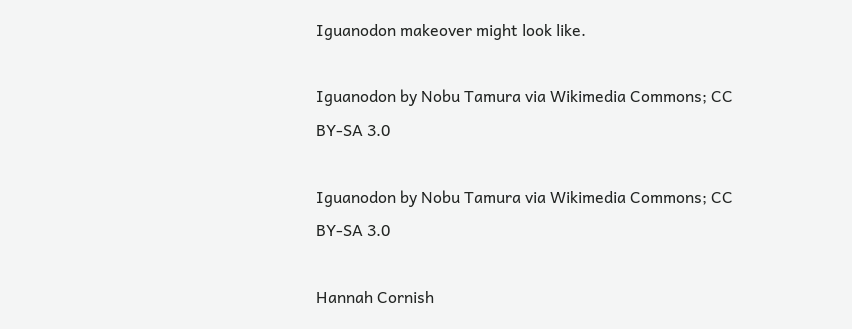Iguanodon makeover might look like.

Iguanodon by Nobu Tamura via Wikimedia Commons; CC BY-SA 3.0

Iguanodon by Nobu Tamura via Wikimedia Commons; CC BY-SA 3.0

Hannah Cornish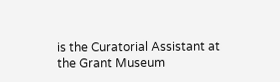is the Curatorial Assistant at the Grant Museum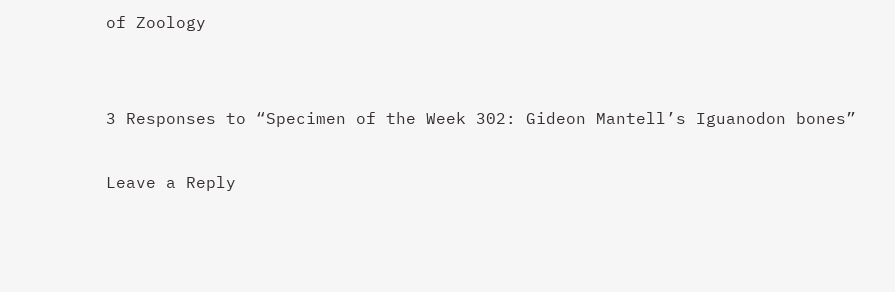of Zoology


3 Responses to “Specimen of the Week 302: Gideon Mantell’s Iguanodon bones”

Leave a Reply